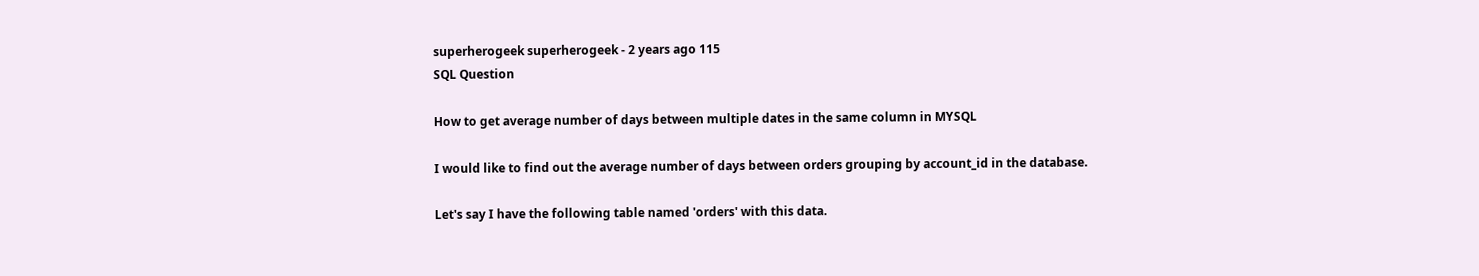superherogeek superherogeek - 2 years ago 115
SQL Question

How to get average number of days between multiple dates in the same column in MYSQL

I would like to find out the average number of days between orders grouping by account_id in the database.

Let's say I have the following table named 'orders' with this data.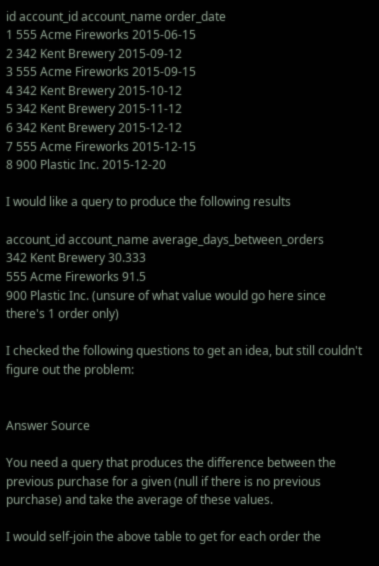id account_id account_name order_date
1 555 Acme Fireworks 2015-06-15
2 342 Kent Brewery 2015-09-12
3 555 Acme Fireworks 2015-09-15
4 342 Kent Brewery 2015-10-12
5 342 Kent Brewery 2015-11-12
6 342 Kent Brewery 2015-12-12
7 555 Acme Fireworks 2015-12-15
8 900 Plastic Inc. 2015-12-20

I would like a query to produce the following results

account_id account_name average_days_between_orders
342 Kent Brewery 30.333
555 Acme Fireworks 91.5
900 Plastic Inc. (unsure of what value would go here since there's 1 order only)

I checked the following questions to get an idea, but still couldn't figure out the problem:


Answer Source

You need a query that produces the difference between the previous purchase for a given (null if there is no previous purchase) and take the average of these values.

I would self-join the above table to get for each order the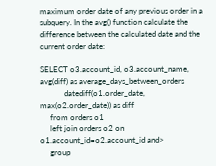maximum order date of any previous order in a subquery. In the avg() function calculate the difference between the calculated date and the current order date:

SELECT o3.account_id, o3.account_name, avg(diff) as average_days_between_orders
            datediff(o1.order_date, max(o2.order_date)) as diff
     from orders o1
     left join orders o2 on o1.account_id=o2.account_id and>
     group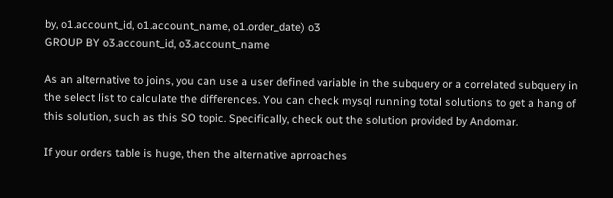by, o1.account_id, o1.account_name, o1.order_date) o3
GROUP BY o3.account_id, o3.account_name

As an alternative to joins, you can use a user defined variable in the subquery or a correlated subquery in the select list to calculate the differences. You can check mysql running total solutions to get a hang of this solution, such as this SO topic. Specifically, check out the solution provided by Andomar.

If your orders table is huge, then the alternative aprroaches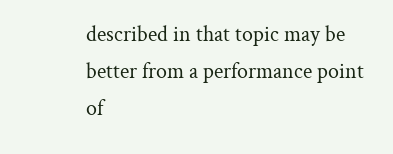described in that topic may be better from a performance point of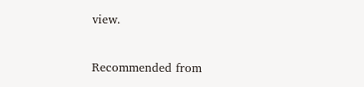view.

Recommended from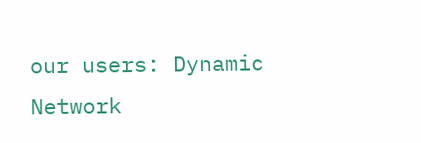our users: Dynamic Network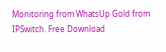Monitoring from WhatsUp Gold from IPSwitch. Free Download